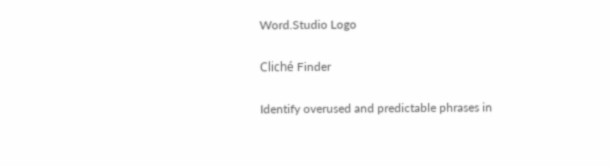Word.Studio Logo

Cliché Finder

Identify overused and predictable phrases in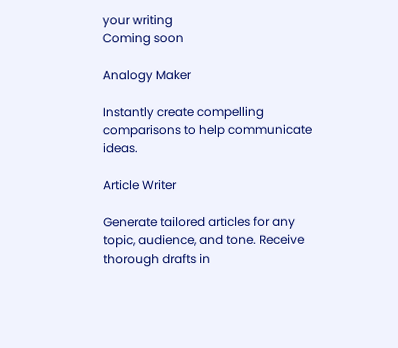your writing
Coming soon

Analogy Maker

Instantly create compelling comparisons to help communicate ideas.

Article Writer

Generate tailored articles for any topic, audience, and tone. Receive thorough drafts in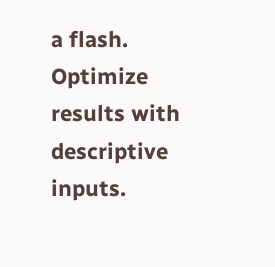a flash. Optimize results with descriptive inputs.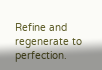Refine and regenerate to perfection.